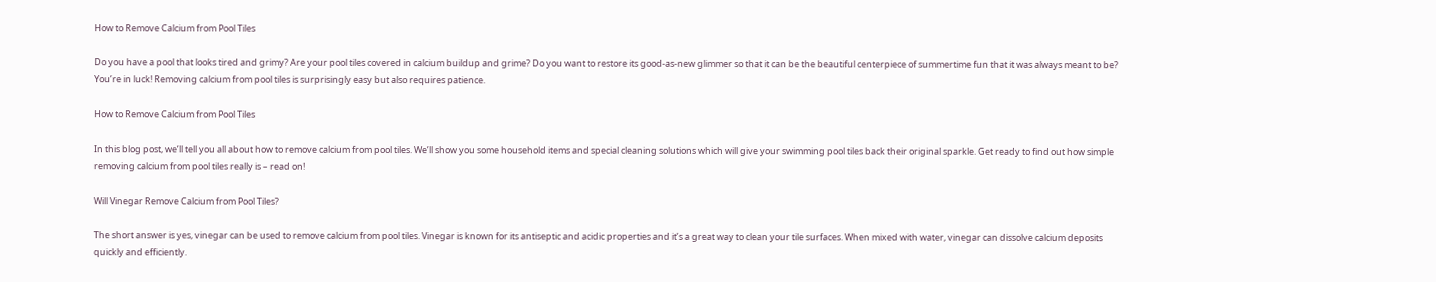How to Remove Calcium from Pool Tiles

Do you have a pool that looks tired and grimy? Are your pool tiles covered in calcium buildup and grime? Do you want to restore its good-as-new glimmer so that it can be the beautiful centerpiece of summertime fun that it was always meant to be? You’re in luck! Removing calcium from pool tiles is surprisingly easy but also requires patience.

How to Remove Calcium from Pool Tiles

In this blog post, we’ll tell you all about how to remove calcium from pool tiles. We’ll show you some household items and special cleaning solutions which will give your swimming pool tiles back their original sparkle. Get ready to find out how simple removing calcium from pool tiles really is – read on!

Will Vinegar Remove Calcium from Pool Tiles?

The short answer is yes, vinegar can be used to remove calcium from pool tiles. Vinegar is known for its antiseptic and acidic properties and it’s a great way to clean your tile surfaces. When mixed with water, vinegar can dissolve calcium deposits quickly and efficiently.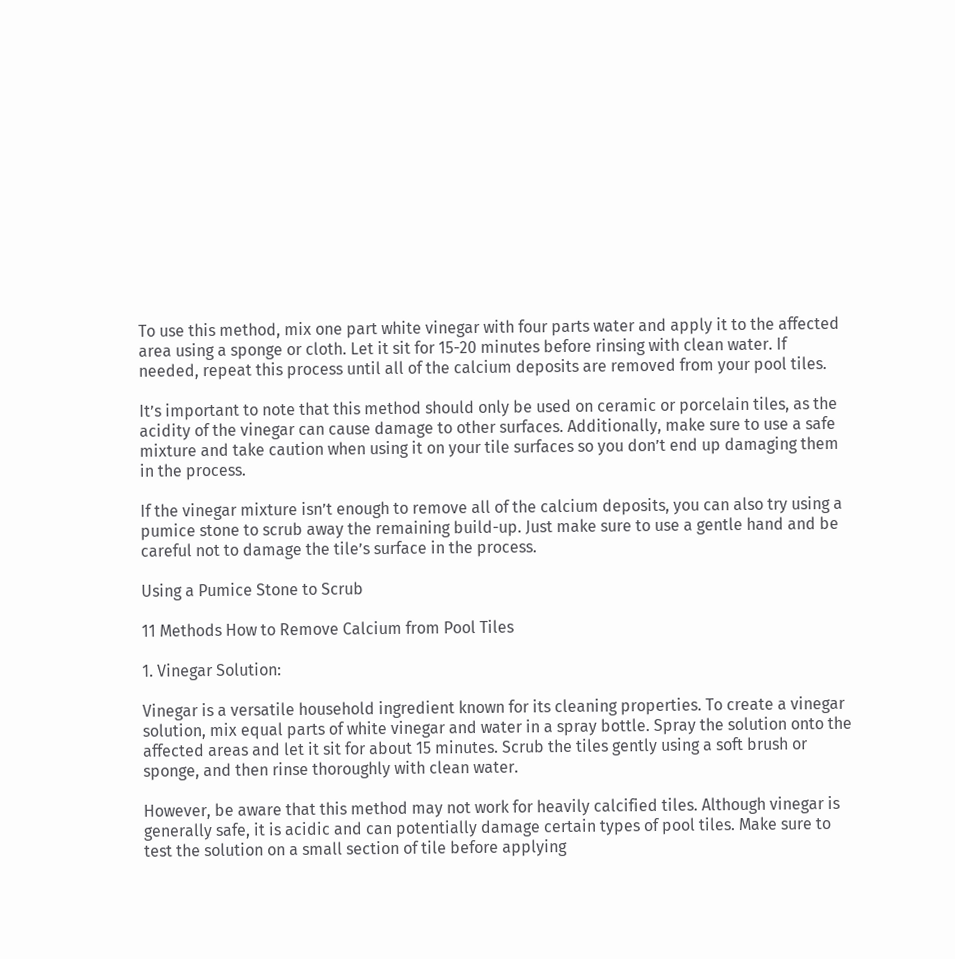To use this method, mix one part white vinegar with four parts water and apply it to the affected area using a sponge or cloth. Let it sit for 15-20 minutes before rinsing with clean water. If needed, repeat this process until all of the calcium deposits are removed from your pool tiles.

It’s important to note that this method should only be used on ceramic or porcelain tiles, as the acidity of the vinegar can cause damage to other surfaces. Additionally, make sure to use a safe mixture and take caution when using it on your tile surfaces so you don’t end up damaging them in the process.

If the vinegar mixture isn’t enough to remove all of the calcium deposits, you can also try using a pumice stone to scrub away the remaining build-up. Just make sure to use a gentle hand and be careful not to damage the tile’s surface in the process.

Using a Pumice Stone to Scrub

11 Methods How to Remove Calcium from Pool Tiles

1. Vinegar Solution:

Vinegar is a versatile household ingredient known for its cleaning properties. To create a vinegar solution, mix equal parts of white vinegar and water in a spray bottle. Spray the solution onto the affected areas and let it sit for about 15 minutes. Scrub the tiles gently using a soft brush or sponge, and then rinse thoroughly with clean water.

However, be aware that this method may not work for heavily calcified tiles. Although vinegar is generally safe, it is acidic and can potentially damage certain types of pool tiles. Make sure to test the solution on a small section of tile before applying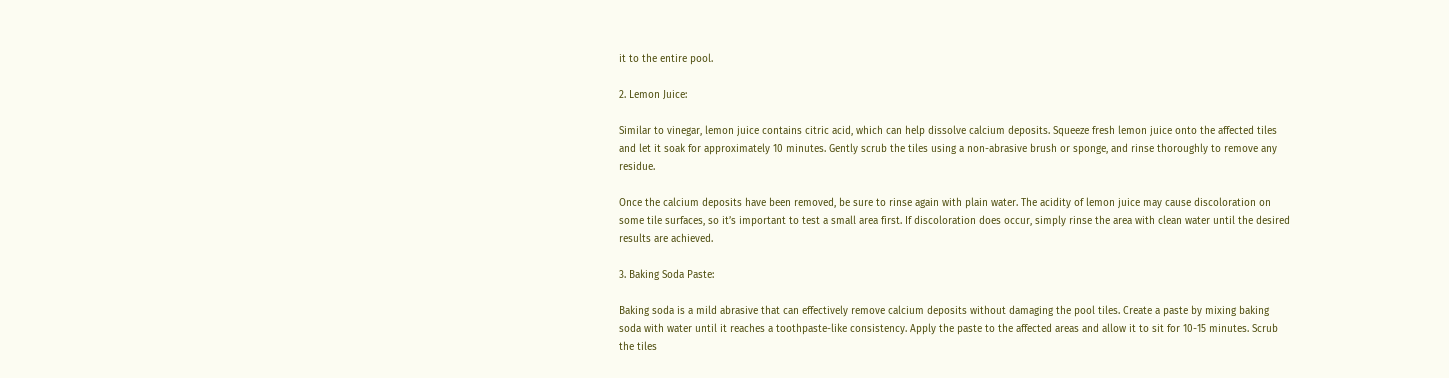it to the entire pool.

2. Lemon Juice:

Similar to vinegar, lemon juice contains citric acid, which can help dissolve calcium deposits. Squeeze fresh lemon juice onto the affected tiles and let it soak for approximately 10 minutes. Gently scrub the tiles using a non-abrasive brush or sponge, and rinse thoroughly to remove any residue.

Once the calcium deposits have been removed, be sure to rinse again with plain water. The acidity of lemon juice may cause discoloration on some tile surfaces, so it’s important to test a small area first. If discoloration does occur, simply rinse the area with clean water until the desired results are achieved.

3. Baking Soda Paste:

Baking soda is a mild abrasive that can effectively remove calcium deposits without damaging the pool tiles. Create a paste by mixing baking soda with water until it reaches a toothpaste-like consistency. Apply the paste to the affected areas and allow it to sit for 10-15 minutes. Scrub the tiles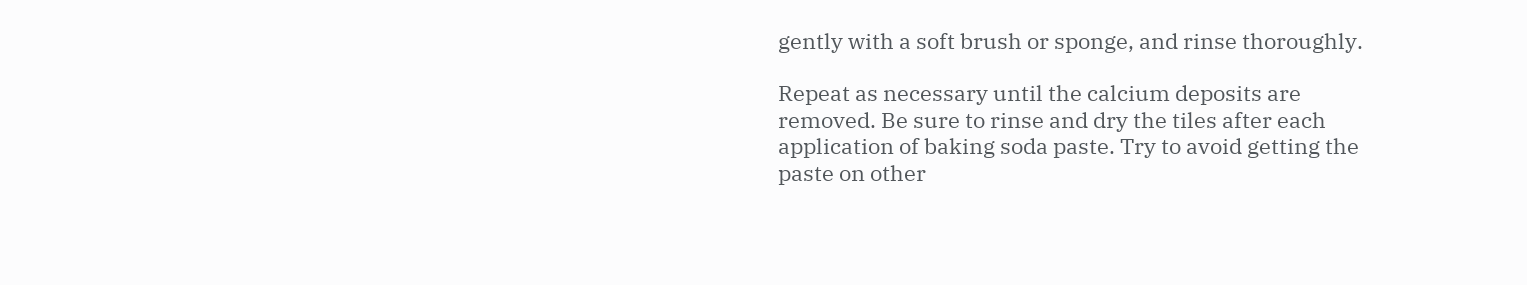gently with a soft brush or sponge, and rinse thoroughly.

Repeat as necessary until the calcium deposits are removed. Be sure to rinse and dry the tiles after each application of baking soda paste. Try to avoid getting the paste on other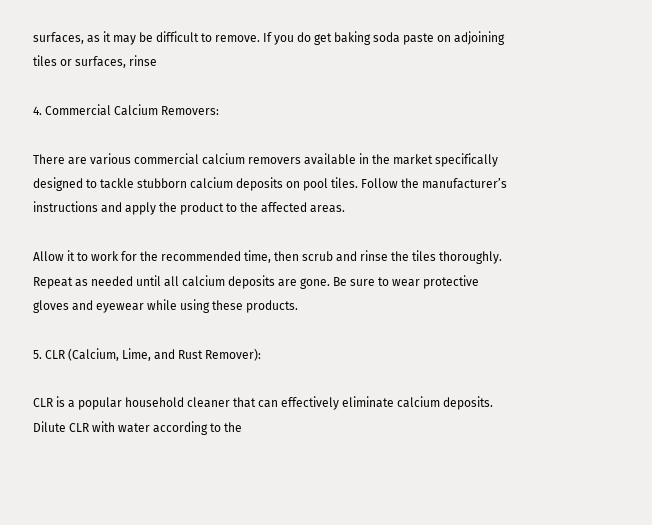surfaces, as it may be difficult to remove. If you do get baking soda paste on adjoining tiles or surfaces, rinse

4. Commercial Calcium Removers:

There are various commercial calcium removers available in the market specifically designed to tackle stubborn calcium deposits on pool tiles. Follow the manufacturer’s instructions and apply the product to the affected areas.

Allow it to work for the recommended time, then scrub and rinse the tiles thoroughly. Repeat as needed until all calcium deposits are gone. Be sure to wear protective gloves and eyewear while using these products.

5. CLR (Calcium, Lime, and Rust Remover):

CLR is a popular household cleaner that can effectively eliminate calcium deposits. Dilute CLR with water according to the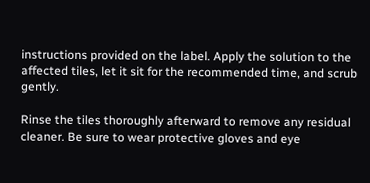instructions provided on the label. Apply the solution to the affected tiles, let it sit for the recommended time, and scrub gently.

Rinse the tiles thoroughly afterward to remove any residual cleaner. Be sure to wear protective gloves and eye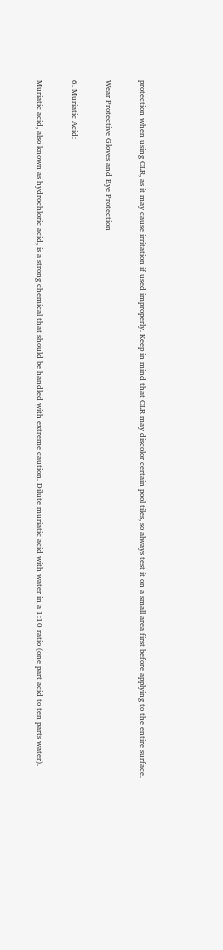protection when using CLR, as it may cause irritation if used improperly. Keep in mind that CLR may discolor certain pool tiles, so always test it on a small area first before applying to the entire surface.

Wear Protective Gloves and Eye Protection

6. Muriatic Acid:

Muriatic acid, also known as hydrochloric acid, is a strong chemical that should be handled with extreme caution. Dilute muriatic acid with water in a 1:10 ratio (one part acid to ten parts water).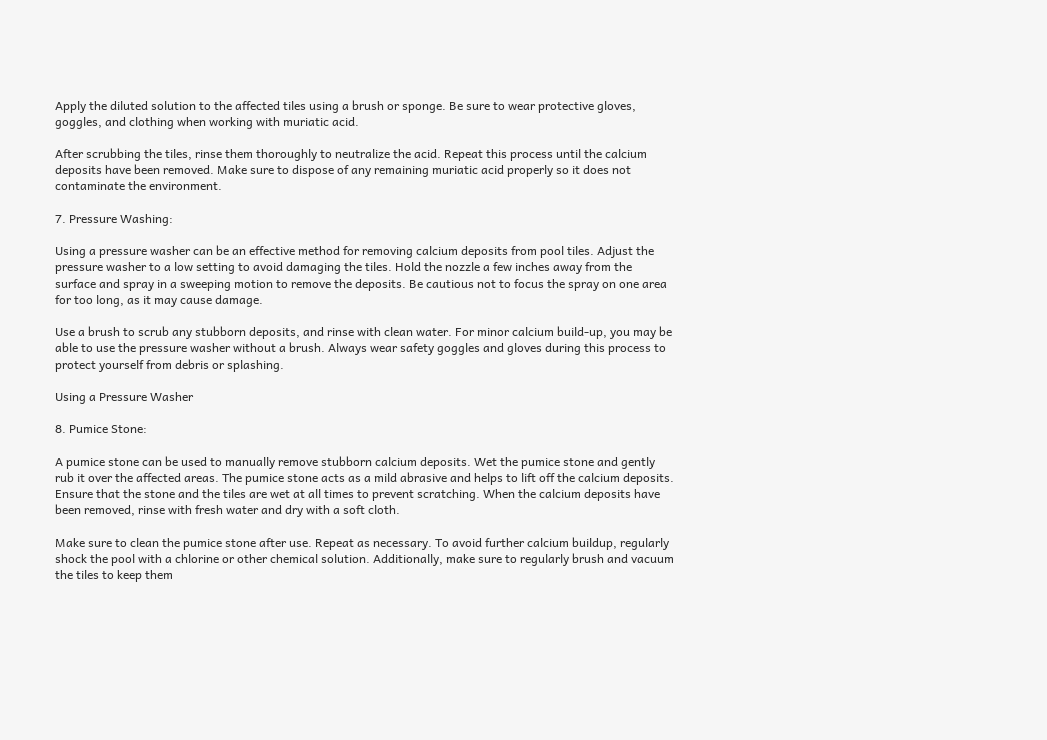Apply the diluted solution to the affected tiles using a brush or sponge. Be sure to wear protective gloves, goggles, and clothing when working with muriatic acid.

After scrubbing the tiles, rinse them thoroughly to neutralize the acid. Repeat this process until the calcium deposits have been removed. Make sure to dispose of any remaining muriatic acid properly so it does not contaminate the environment.

7. Pressure Washing:

Using a pressure washer can be an effective method for removing calcium deposits from pool tiles. Adjust the pressure washer to a low setting to avoid damaging the tiles. Hold the nozzle a few inches away from the surface and spray in a sweeping motion to remove the deposits. Be cautious not to focus the spray on one area for too long, as it may cause damage.

Use a brush to scrub any stubborn deposits, and rinse with clean water. For minor calcium build-up, you may be able to use the pressure washer without a brush. Always wear safety goggles and gloves during this process to protect yourself from debris or splashing.

Using a Pressure Washer

8. Pumice Stone:

A pumice stone can be used to manually remove stubborn calcium deposits. Wet the pumice stone and gently rub it over the affected areas. The pumice stone acts as a mild abrasive and helps to lift off the calcium deposits. Ensure that the stone and the tiles are wet at all times to prevent scratching. When the calcium deposits have been removed, rinse with fresh water and dry with a soft cloth.

Make sure to clean the pumice stone after use. Repeat as necessary. To avoid further calcium buildup, regularly shock the pool with a chlorine or other chemical solution. Additionally, make sure to regularly brush and vacuum the tiles to keep them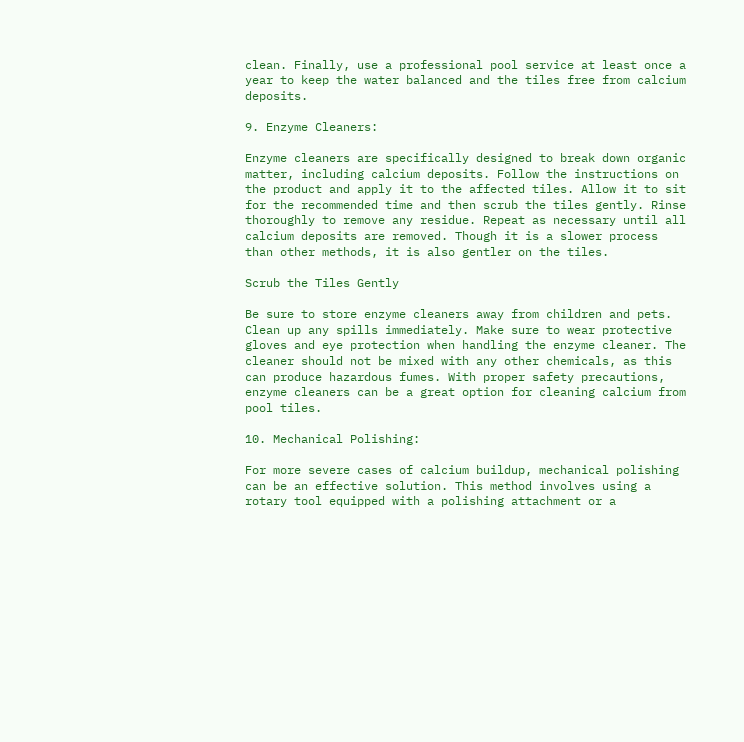clean. Finally, use a professional pool service at least once a year to keep the water balanced and the tiles free from calcium deposits.

9. Enzyme Cleaners:

Enzyme cleaners are specifically designed to break down organic matter, including calcium deposits. Follow the instructions on the product and apply it to the affected tiles. Allow it to sit for the recommended time and then scrub the tiles gently. Rinse thoroughly to remove any residue. Repeat as necessary until all calcium deposits are removed. Though it is a slower process than other methods, it is also gentler on the tiles.

Scrub the Tiles Gently

Be sure to store enzyme cleaners away from children and pets. Clean up any spills immediately. Make sure to wear protective gloves and eye protection when handling the enzyme cleaner. The cleaner should not be mixed with any other chemicals, as this can produce hazardous fumes. With proper safety precautions, enzyme cleaners can be a great option for cleaning calcium from pool tiles.

10. Mechanical Polishing:

For more severe cases of calcium buildup, mechanical polishing can be an effective solution. This method involves using a rotary tool equipped with a polishing attachment or a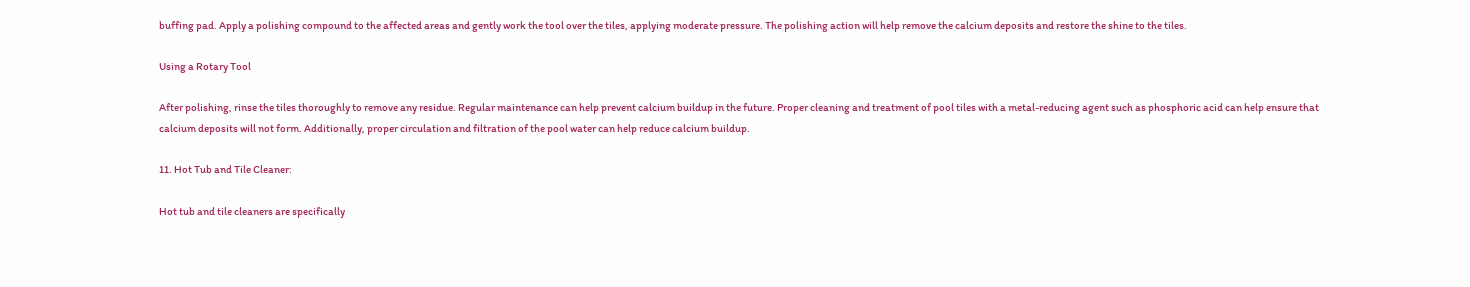buffing pad. Apply a polishing compound to the affected areas and gently work the tool over the tiles, applying moderate pressure. The polishing action will help remove the calcium deposits and restore the shine to the tiles.

Using a Rotary Tool

After polishing, rinse the tiles thoroughly to remove any residue. Regular maintenance can help prevent calcium buildup in the future. Proper cleaning and treatment of pool tiles with a metal-reducing agent such as phosphoric acid can help ensure that calcium deposits will not form. Additionally, proper circulation and filtration of the pool water can help reduce calcium buildup.

11. Hot Tub and Tile Cleaner:

Hot tub and tile cleaners are specifically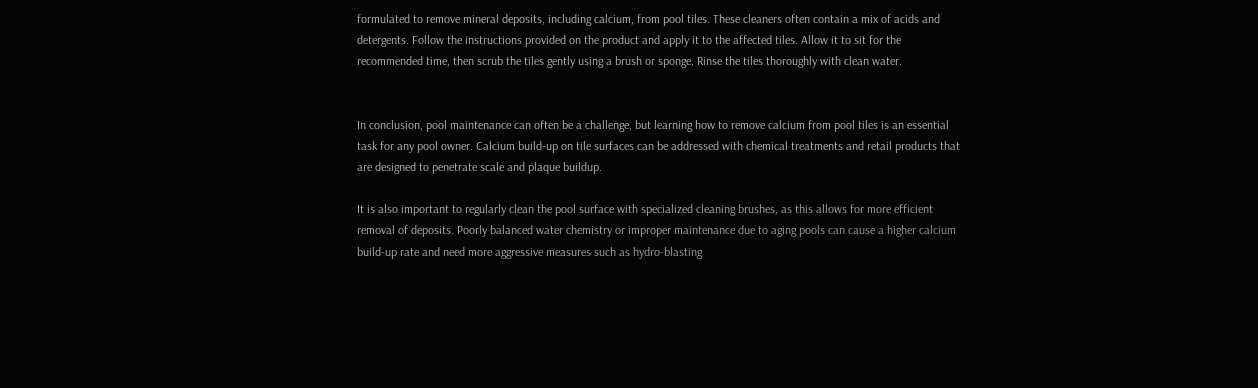formulated to remove mineral deposits, including calcium, from pool tiles. These cleaners often contain a mix of acids and detergents. Follow the instructions provided on the product and apply it to the affected tiles. Allow it to sit for the recommended time, then scrub the tiles gently using a brush or sponge. Rinse the tiles thoroughly with clean water.


In conclusion, pool maintenance can often be a challenge, but learning how to remove calcium from pool tiles is an essential task for any pool owner. Calcium build-up on tile surfaces can be addressed with chemical treatments and retail products that are designed to penetrate scale and plaque buildup.

It is also important to regularly clean the pool surface with specialized cleaning brushes, as this allows for more efficient removal of deposits. Poorly balanced water chemistry or improper maintenance due to aging pools can cause a higher calcium build-up rate and need more aggressive measures such as hydro-blasting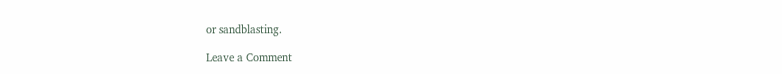or sandblasting.

Leave a Comment